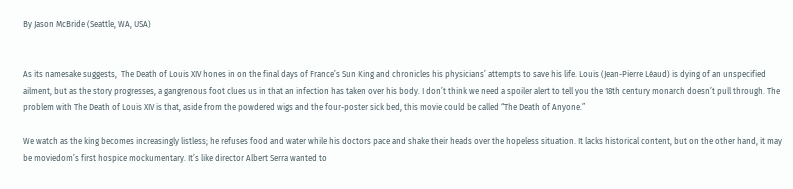By Jason McBride (Seattle, WA, USA)


As its namesake suggests,  The Death of Louis XIV hones in on the final days of France’s Sun King and chronicles his physicians’ attempts to save his life. Louis (Jean-Pierre Léaud) is dying of an unspecified ailment, but as the story progresses, a gangrenous foot clues us in that an infection has taken over his body. I don’t think we need a spoiler alert to tell you the 18th century monarch doesn’t pull through. The problem with The Death of Louis XIV is that, aside from the powdered wigs and the four-poster sick bed, this movie could be called “The Death of Anyone.”

We watch as the king becomes increasingly listless; he refuses food and water while his doctors pace and shake their heads over the hopeless situation. It lacks historical content, but on the other hand, it may be moviedom’s first hospice mockumentary. It’s like director Albert Serra wanted to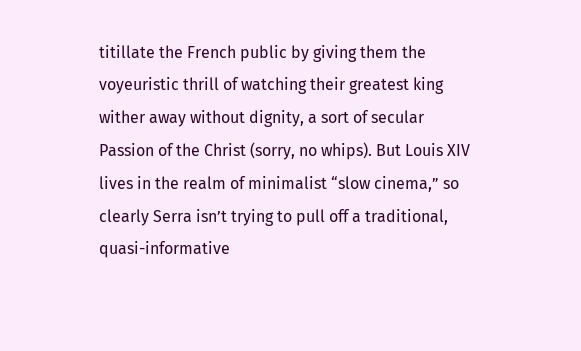titillate the French public by giving them the voyeuristic thrill of watching their greatest king wither away without dignity, a sort of secular Passion of the Christ (sorry, no whips). But Louis XIV lives in the realm of minimalist “slow cinema,” so clearly Serra isn’t trying to pull off a traditional, quasi-informative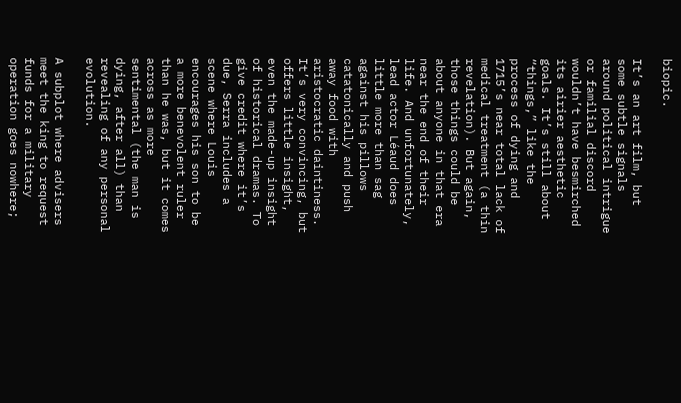biopic.

It’s an art film, but some subtle signals around political intrigue or familial discord wouldn’t have besmirched its airier aesthetic goals. It’s still about “things,” like the process of dying and 1715’s near total lack of medical treatment (a thin revelation). But again, those things could be about anyone in that era near the end of their life. And unfortunately, lead actor Léaud does little more than sag against his pillows catatonically and push away food with aristocratic daintiness. It’s very convincing, but offers little insight, even the made-up insight of historical dramas. To give credit where it’s due, Serra includes a scene where Louis encourages his son to be a more benevolent ruler than he was, but it comes across as more sentimental (the man is dying, after all) than revealing of any personal evolution.

A subplot where advisers meet the king to request funds for a military operation goes nowhere;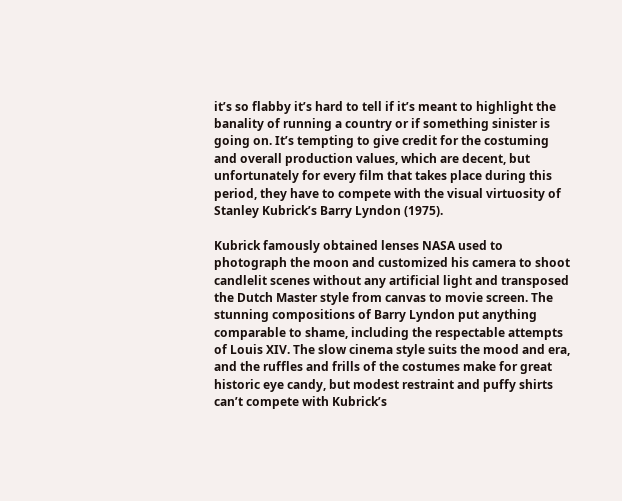it’s so flabby it’s hard to tell if it’s meant to highlight the banality of running a country or if something sinister is going on. It’s tempting to give credit for the costuming and overall production values, which are decent, but unfortunately for every film that takes place during this period, they have to compete with the visual virtuosity of Stanley Kubrick’s Barry Lyndon (1975).

Kubrick famously obtained lenses NASA used to photograph the moon and customized his camera to shoot candlelit scenes without any artificial light and transposed the Dutch Master style from canvas to movie screen. The stunning compositions of Barry Lyndon put anything comparable to shame, including the respectable attempts of Louis XIV. The slow cinema style suits the mood and era, and the ruffles and frills of the costumes make for great historic eye candy, but modest restraint and puffy shirts can’t compete with Kubrick’s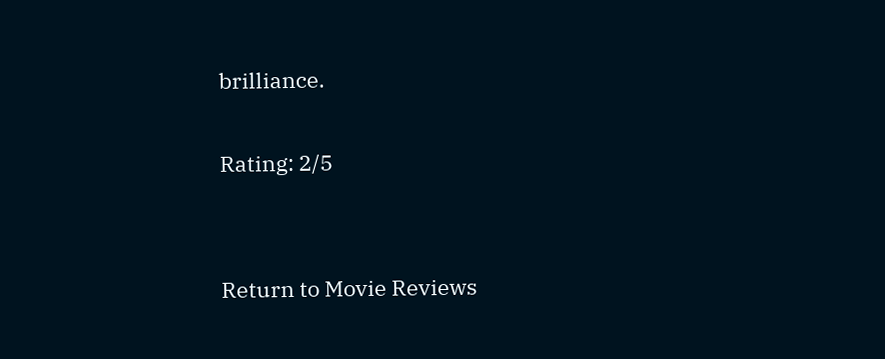brilliance.

Rating: 2/5


Return to Movie Reviews